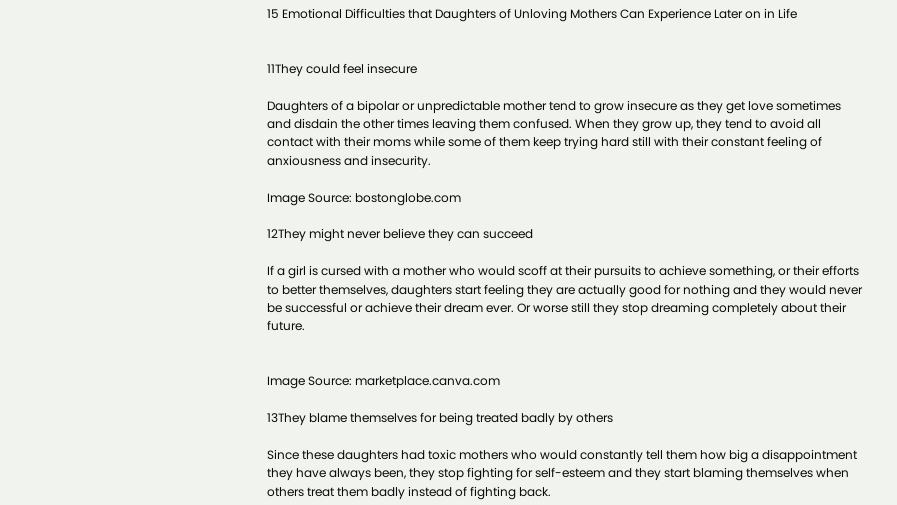15 Emotional Difficulties that Daughters of Unloving Mothers Can Experience Later on in Life


11They could feel insecure

Daughters of a bipolar or unpredictable mother tend to grow insecure as they get love sometimes and disdain the other times leaving them confused. When they grow up, they tend to avoid all contact with their moms while some of them keep trying hard still with their constant feeling of anxiousness and insecurity.

Image Source: bostonglobe.com

12They might never believe they can succeed

If a girl is cursed with a mother who would scoff at their pursuits to achieve something, or their efforts to better themselves, daughters start feeling they are actually good for nothing and they would never be successful or achieve their dream ever. Or worse still they stop dreaming completely about their future.


Image Source: marketplace.canva.com

13They blame themselves for being treated badly by others

Since these daughters had toxic mothers who would constantly tell them how big a disappointment they have always been, they stop fighting for self-esteem and they start blaming themselves when others treat them badly instead of fighting back.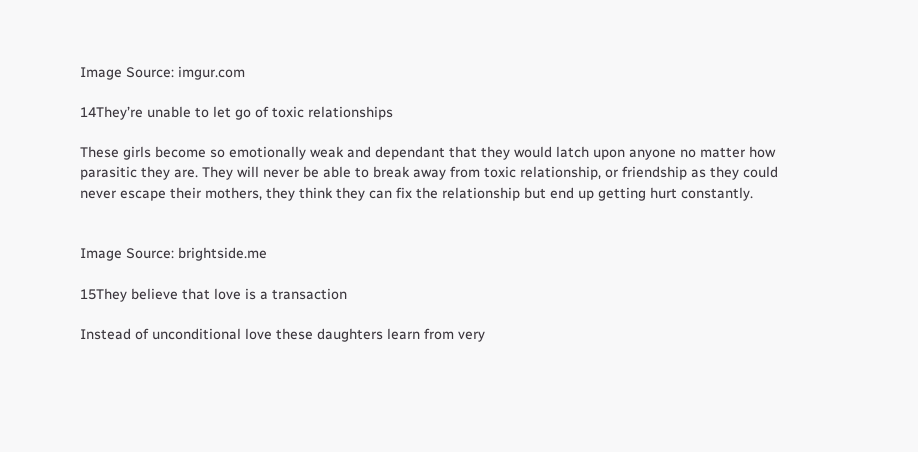Image Source: imgur.com

14They’re unable to let go of toxic relationships

These girls become so emotionally weak and dependant that they would latch upon anyone no matter how parasitic they are. They will never be able to break away from toxic relationship, or friendship as they could never escape their mothers, they think they can fix the relationship but end up getting hurt constantly.


Image Source: brightside.me

15They believe that love is a transaction

Instead of unconditional love these daughters learn from very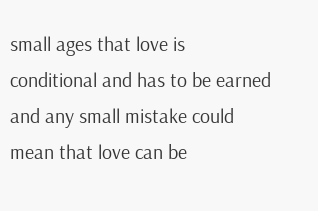small ages that love is conditional and has to be earned and any small mistake could mean that love can be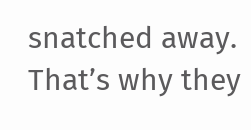snatched away. That’s why they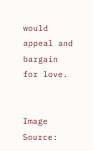would appeal and bargain for love.


Image Source: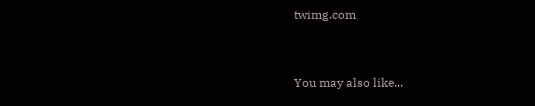twimg.com


You may also like...